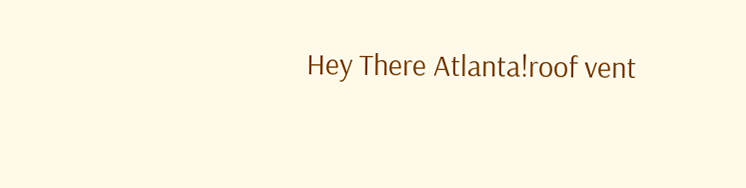Hey There Atlanta!roof vent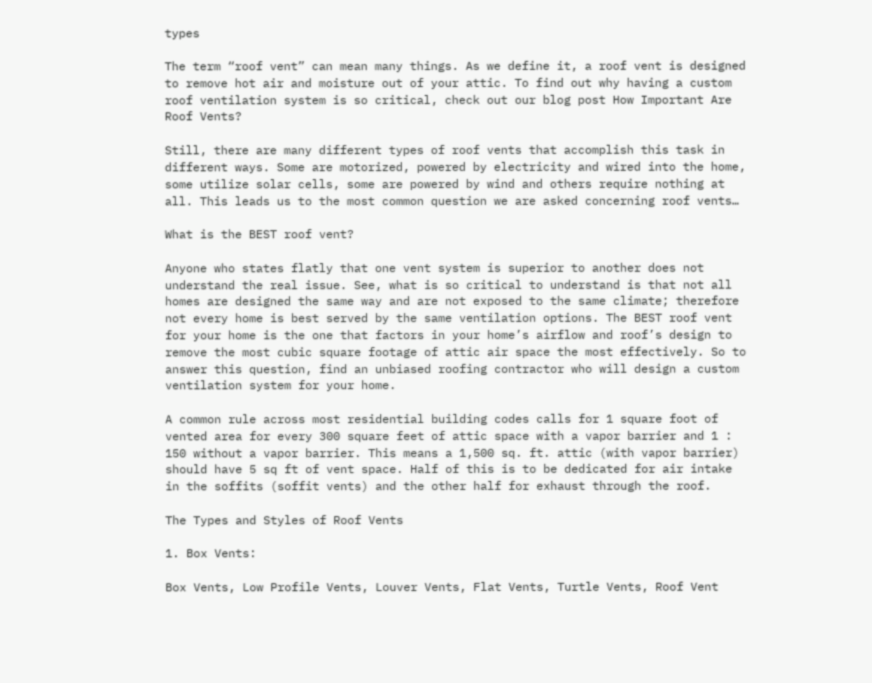types

The term “roof vent” can mean many things. As we define it, a roof vent is designed to remove hot air and moisture out of your attic. To find out why having a custom roof ventilation system is so critical, check out our blog post How Important Are Roof Vents?

Still, there are many different types of roof vents that accomplish this task in different ways. Some are motorized, powered by electricity and wired into the home, some utilize solar cells, some are powered by wind and others require nothing at all. This leads us to the most common question we are asked concerning roof vents…

What is the BEST roof vent?

Anyone who states flatly that one vent system is superior to another does not understand the real issue. See, what is so critical to understand is that not all homes are designed the same way and are not exposed to the same climate; therefore not every home is best served by the same ventilation options. The BEST roof vent for your home is the one that factors in your home’s airflow and roof’s design to remove the most cubic square footage of attic air space the most effectively. So to answer this question, find an unbiased roofing contractor who will design a custom ventilation system for your home.

A common rule across most residential building codes calls for 1 square foot of vented area for every 300 square feet of attic space with a vapor barrier and 1 : 150 without a vapor barrier. This means a 1,500 sq. ft. attic (with vapor barrier) should have 5 sq ft of vent space. Half of this is to be dedicated for air intake in the soffits (soffit vents) and the other half for exhaust through the roof.

The Types and Styles of Roof Vents

1. Box Vents:

Box Vents, Low Profile Vents, Louver Vents, Flat Vents, Turtle Vents, Roof Vent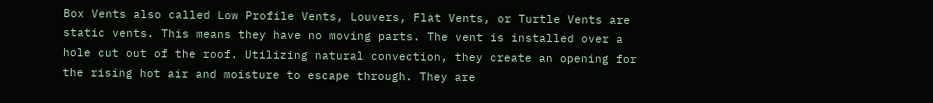Box Vents also called Low Profile Vents, Louvers, Flat Vents, or Turtle Vents are static vents. This means they have no moving parts. The vent is installed over a hole cut out of the roof. Utilizing natural convection, they create an opening for the rising hot air and moisture to escape through. They are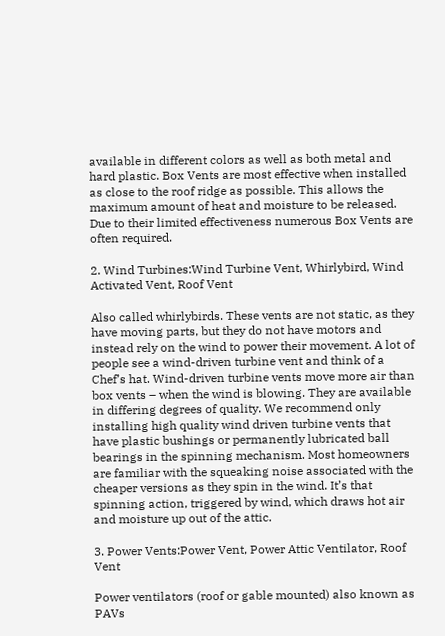available in different colors as well as both metal and hard plastic. Box Vents are most effective when installed as close to the roof ridge as possible. This allows the maximum amount of heat and moisture to be released. Due to their limited effectiveness numerous Box Vents are often required.

2. Wind Turbines:Wind Turbine Vent, Whirlybird, Wind Activated Vent, Roof Vent

Also called whirlybirds. These vents are not static, as they have moving parts, but they do not have motors and instead rely on the wind to power their movement. A lot of people see a wind-driven turbine vent and think of a Chef’s hat. Wind-driven turbine vents move more air than box vents – when the wind is blowing. They are available in differing degrees of quality. We recommend only installing high quality wind driven turbine vents that have plastic bushings or permanently lubricated ball bearings in the spinning mechanism. Most homeowners are familiar with the squeaking noise associated with the cheaper versions as they spin in the wind. It’s that spinning action, triggered by wind, which draws hot air and moisture up out of the attic.

3. Power Vents:Power Vent, Power Attic Ventilator, Roof Vent

Power ventilators (roof or gable mounted) also known as PAVs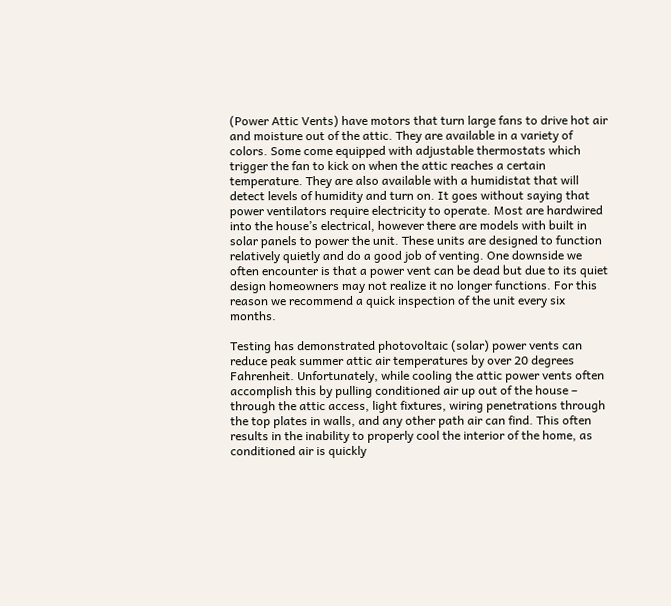(Power Attic Vents) have motors that turn large fans to drive hot air and moisture out of the attic. They are available in a variety of colors. Some come equipped with adjustable thermostats which trigger the fan to kick on when the attic reaches a certain temperature. They are also available with a humidistat that will detect levels of humidity and turn on. It goes without saying that power ventilators require electricity to operate. Most are hardwired into the house’s electrical, however there are models with built in solar panels to power the unit. These units are designed to function relatively quietly and do a good job of venting. One downside we often encounter is that a power vent can be dead but due to its quiet design homeowners may not realize it no longer functions. For this reason we recommend a quick inspection of the unit every six months.

Testing has demonstrated photovoltaic (solar) power vents can reduce peak summer attic air temperatures by over 20 degrees Fahrenheit. Unfortunately, while cooling the attic power vents often accomplish this by pulling conditioned air up out of the house – through the attic access, light fixtures, wiring penetrations through the top plates in walls, and any other path air can find. This often results in the inability to properly cool the interior of the home, as conditioned air is quickly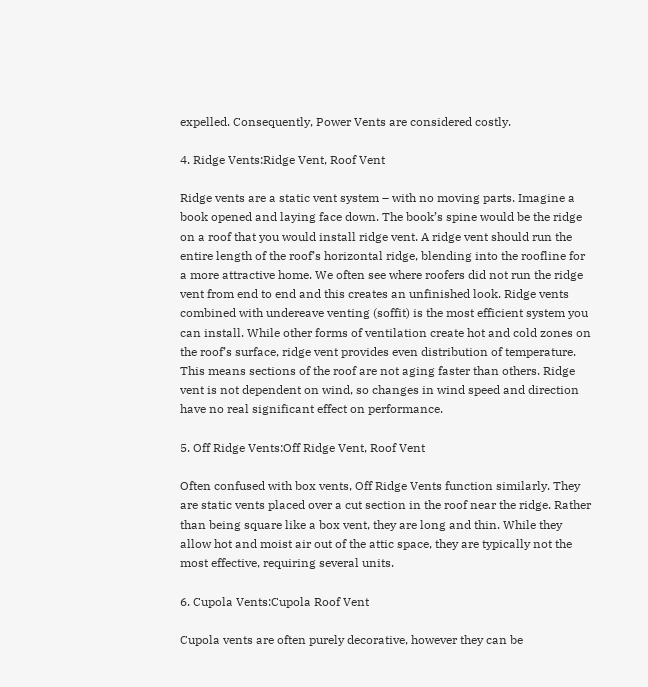expelled. Consequently, Power Vents are considered costly.

4. Ridge Vents:Ridge Vent, Roof Vent

Ridge vents are a static vent system – with no moving parts. Imagine a book opened and laying face down. The book’s spine would be the ridge on a roof that you would install ridge vent. A ridge vent should run the entire length of the roof’s horizontal ridge, blending into the roofline for a more attractive home. We often see where roofers did not run the ridge vent from end to end and this creates an unfinished look. Ridge vents combined with undereave venting (soffit) is the most efficient system you can install. While other forms of ventilation create hot and cold zones on the roof’s surface, ridge vent provides even distribution of temperature. This means sections of the roof are not aging faster than others. Ridge vent is not dependent on wind, so changes in wind speed and direction have no real significant effect on performance.

5. Off Ridge Vents:Off Ridge Vent, Roof Vent

Often confused with box vents, Off Ridge Vents function similarly. They are static vents placed over a cut section in the roof near the ridge. Rather than being square like a box vent, they are long and thin. While they allow hot and moist air out of the attic space, they are typically not the most effective, requiring several units.

6. Cupola Vents:Cupola Roof Vent

Cupola vents are often purely decorative, however they can be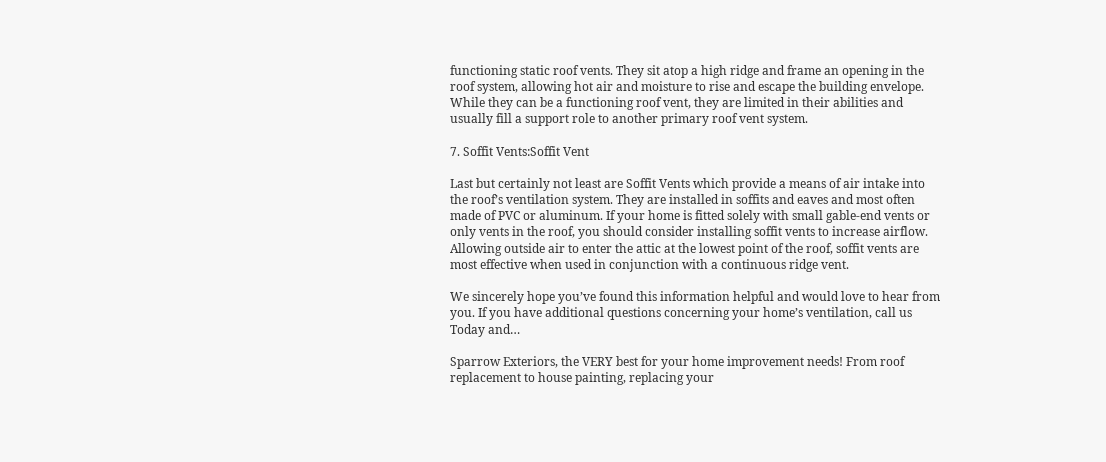functioning static roof vents. They sit atop a high ridge and frame an opening in the roof system, allowing hot air and moisture to rise and escape the building envelope. While they can be a functioning roof vent, they are limited in their abilities and usually fill a support role to another primary roof vent system.

7. Soffit Vents:Soffit Vent

Last but certainly not least are Soffit Vents which provide a means of air intake into the roof’s ventilation system. They are installed in soffits and eaves and most often made of PVC or aluminum. If your home is fitted solely with small gable-end vents or only vents in the roof, you should consider installing soffit vents to increase airflow. Allowing outside air to enter the attic at the lowest point of the roof, soffit vents are most effective when used in conjunction with a continuous ridge vent.

We sincerely hope you’ve found this information helpful and would love to hear from you. If you have additional questions concerning your home’s ventilation, call us Today and…

Sparrow Exteriors, the VERY best for your home improvement needs! From roof replacement to house painting, replacing your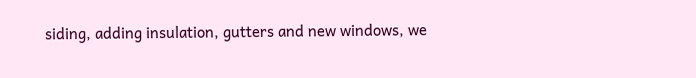siding, adding insulation, gutters and new windows, we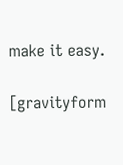make it easy.

[gravityform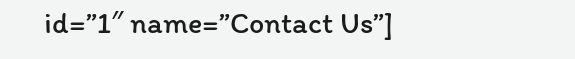id=”1″ name=”Contact Us”]